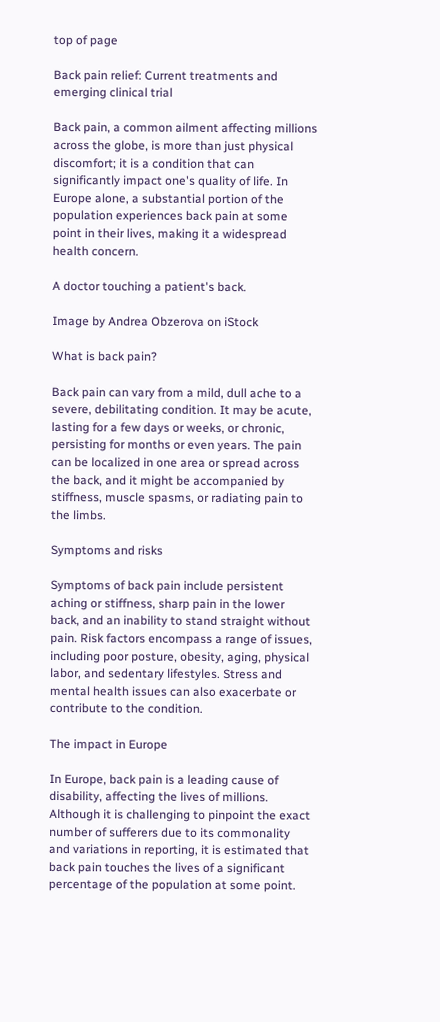top of page

Back pain relief: Current treatments and emerging clinical trial

Back pain, a common ailment affecting millions across the globe, is more than just physical discomfort; it is a condition that can significantly impact one's quality of life. In Europe alone, a substantial portion of the population experiences back pain at some point in their lives, making it a widespread health concern.

A doctor touching a patient's back.

Image by Andrea Obzerova on iStock

What is back pain?

Back pain can vary from a mild, dull ache to a severe, debilitating condition. It may be acute, lasting for a few days or weeks, or chronic, persisting for months or even years. The pain can be localized in one area or spread across the back, and it might be accompanied by stiffness, muscle spasms, or radiating pain to the limbs.

Symptoms and risks

Symptoms of back pain include persistent aching or stiffness, sharp pain in the lower back, and an inability to stand straight without pain. Risk factors encompass a range of issues, including poor posture, obesity, aging, physical labor, and sedentary lifestyles. Stress and mental health issues can also exacerbate or contribute to the condition.

The impact in Europe

In Europe, back pain is a leading cause of disability, affecting the lives of millions. Although it is challenging to pinpoint the exact number of sufferers due to its commonality and variations in reporting, it is estimated that back pain touches the lives of a significant percentage of the population at some point.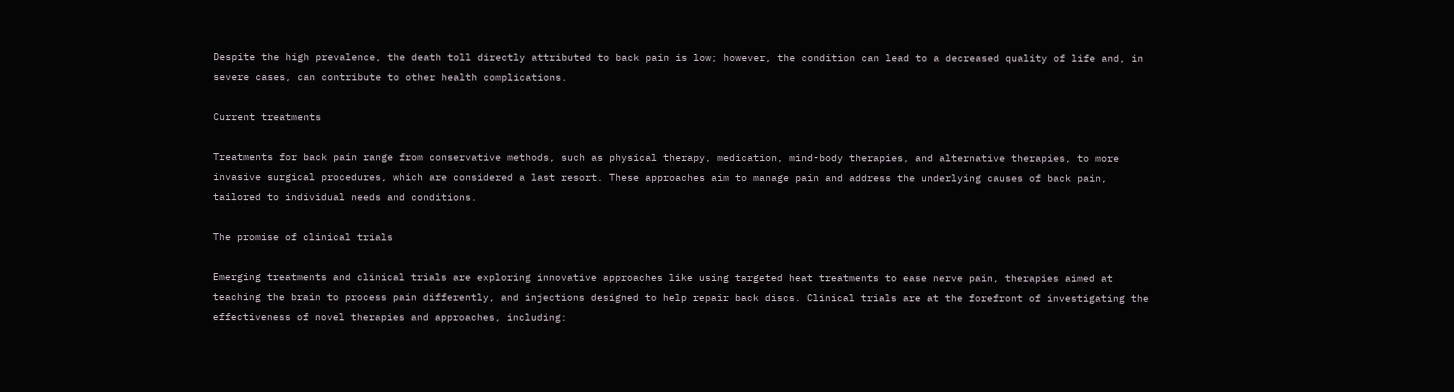Despite the high prevalence, the death toll directly attributed to back pain is low; however, the condition can lead to a decreased quality of life and, in severe cases, can contribute to other health complications.

Current treatments

Treatments for back pain range from conservative methods, such as physical therapy, medication, mind-body therapies, and alternative therapies, to more invasive surgical procedures, which are considered a last resort. These approaches aim to manage pain and address the underlying causes of back pain, tailored to individual needs and conditions.

The promise of clinical trials

Emerging treatments and clinical trials are exploring innovative approaches like using targeted heat treatments to ease nerve pain, therapies aimed at teaching the brain to process pain differently, and injections designed to help repair back discs. Clinical trials are at the forefront of investigating the effectiveness of novel therapies and approaches, including: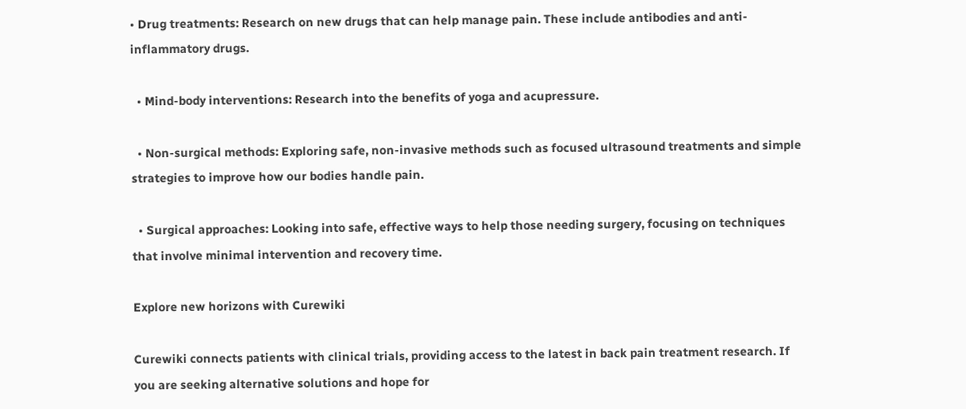• Drug treatments: Research on new drugs that can help manage pain. These include antibodies and anti-inflammatory drugs.

  • Mind-body interventions: Research into the benefits of yoga and acupressure.

  • Non-surgical methods: Exploring safe, non-invasive methods such as focused ultrasound treatments and simple strategies to improve how our bodies handle pain.

  • Surgical approaches: Looking into safe, effective ways to help those needing surgery, focusing on techniques that involve minimal intervention and recovery time.

Explore new horizons with Curewiki

Curewiki connects patients with clinical trials, providing access to the latest in back pain treatment research. If you are seeking alternative solutions and hope for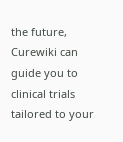the future, Curewiki can guide you to clinical trials tailored to your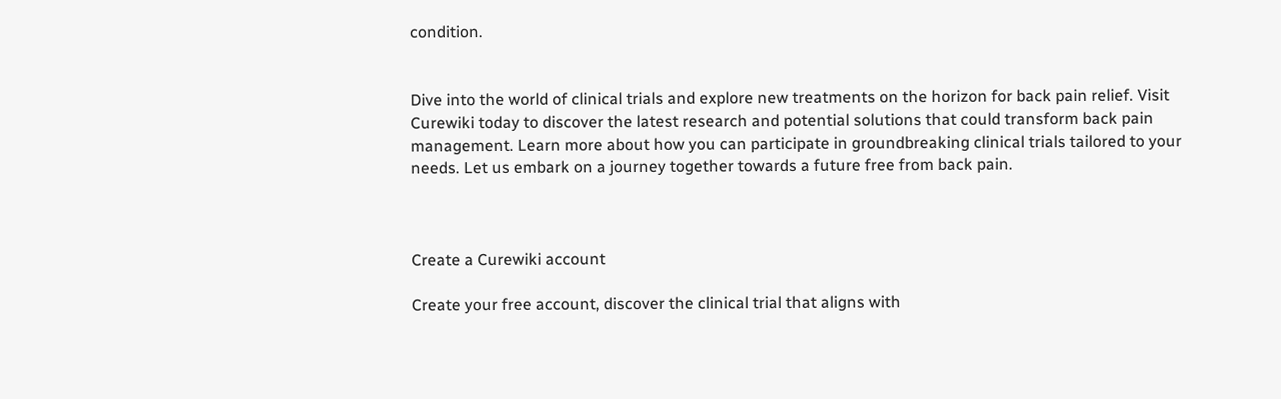condition.


Dive into the world of clinical trials and explore new treatments on the horizon for back pain relief. Visit Curewiki today to discover the latest research and potential solutions that could transform back pain management. Learn more about how you can participate in groundbreaking clinical trials tailored to your needs. Let us embark on a journey together towards a future free from back pain.



Create a Curewiki account

Create your free account, discover the clinical trial that aligns with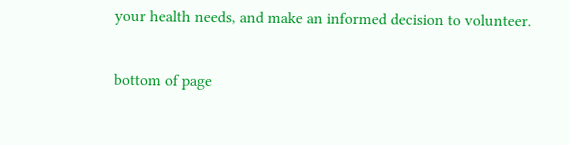your health needs, and make an informed decision to volunteer.

bottom of page